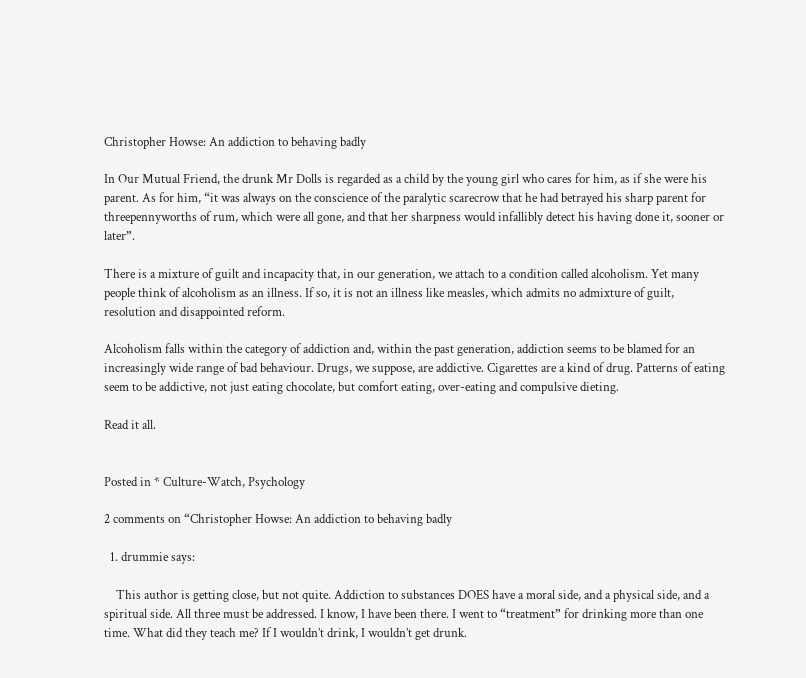Christopher Howse: An addiction to behaving badly

In Our Mutual Friend, the drunk Mr Dolls is regarded as a child by the young girl who cares for him, as if she were his parent. As for him, “it was always on the conscience of the paralytic scarecrow that he had betrayed his sharp parent for threepennyworths of rum, which were all gone, and that her sharpness would infallibly detect his having done it, sooner or later”.

There is a mixture of guilt and incapacity that, in our generation, we attach to a condition called alcoholism. Yet many people think of alcoholism as an illness. If so, it is not an illness like measles, which admits no admixture of guilt, resolution and disappointed reform.

Alcoholism falls within the category of addiction and, within the past generation, addiction seems to be blamed for an increasingly wide range of bad behaviour. Drugs, we suppose, are addictive. Cigarettes are a kind of drug. Patterns of eating seem to be addictive, not just eating chocolate, but comfort eating, over-eating and compulsive dieting.

Read it all.


Posted in * Culture-Watch, Psychology

2 comments on “Christopher Howse: An addiction to behaving badly

  1. drummie says:

    This author is getting close, but not quite. Addiction to substances DOES have a moral side, and a physical side, and a spiritual side. All three must be addressed. I know, I have been there. I went to “treatment” for drinking more than one time. What did they teach me? If I wouldn’t drink, I wouldn’t get drunk.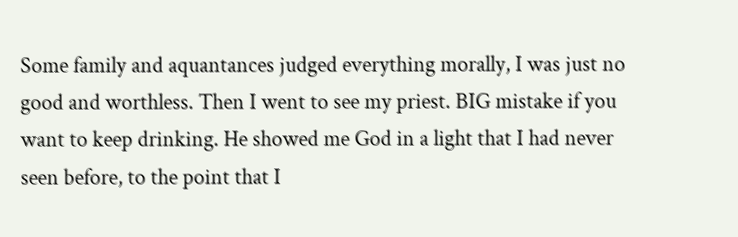Some family and aquantances judged everything morally, I was just no good and worthless. Then I went to see my priest. BIG mistake if you want to keep drinking. He showed me God in a light that I had never seen before, to the point that I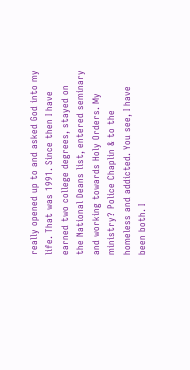really opened up to and asked God into my life. That was 1991. Since then I have earned two college degrees, stayed on the National Deans list, entered seminary and working towards Holy Orders. My ministry? Police Chaplin & to the homeless and addicted. You see, I have been both. I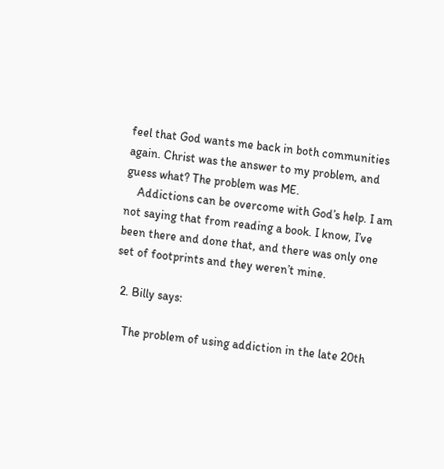feel that God wants me back in both communities again. Christ was the answer to my problem, and guess what? The problem was ME.
    Addictions can be overcome with God’s help. I am not saying that from reading a book. I know, I’ve been there and done that, and there was only one set of footprints and they weren’t mine.

  2. Billy says:

    The problem of using addiction in the late 20th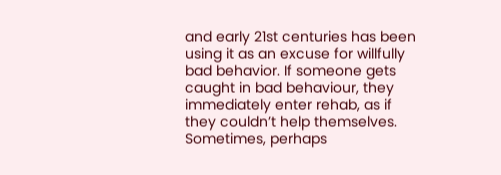and early 21st centuries has been using it as an excuse for willfully bad behavior. If someone gets caught in bad behaviour, they immediately enter rehab, as if they couldn’t help themselves. Sometimes, perhaps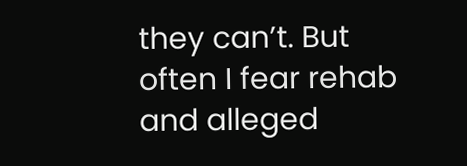they can’t. But often I fear rehab and alleged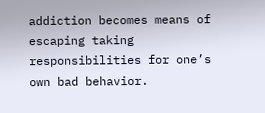addiction becomes means of escaping taking responsibilities for one’s own bad behavior.